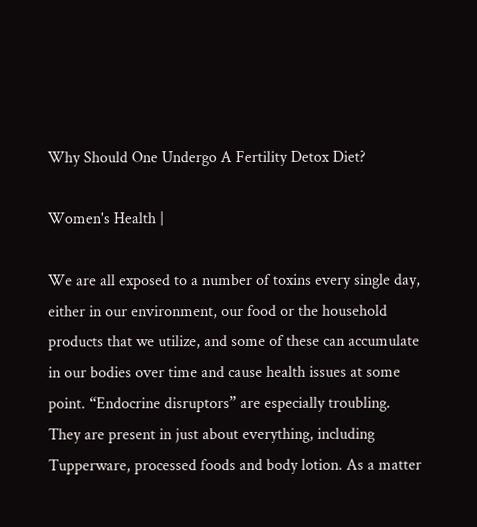Why Should One Undergo A Fertility Detox Diet?

Women's Health |

We are all exposed to a number of toxins every single day, either in our environment, our food or the household products that we utilize, and some of these can accumulate in our bodies over time and cause health issues at some point. “Endocrine disruptors” are especially troubling. They are present in just about everything, including Tupperware, processed foods and body lotion. As a matter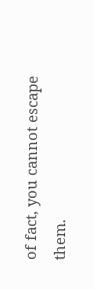of fact, you cannot escape them.